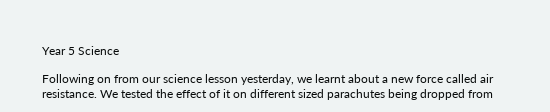Year 5 Science

Following on from our science lesson yesterday, we learnt about a new force called air resistance. We tested the effect of it on different sized parachutes being dropped from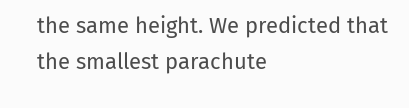the same height. We predicted that the smallest parachute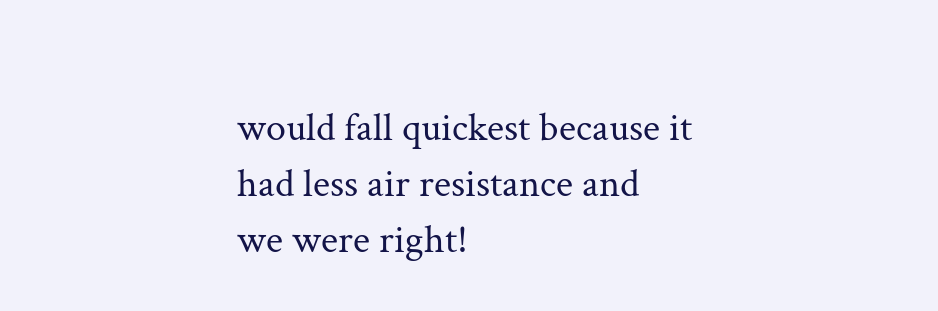would fall quickest because it had less air resistance and we were right!